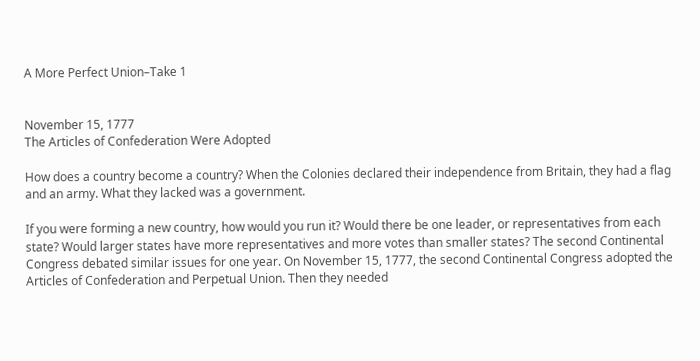A More Perfect Union–Take 1


November 15, 1777
The Articles of Confederation Were Adopted

How does a country become a country? When the Colonies declared their independence from Britain, they had a flag and an army. What they lacked was a government.

If you were forming a new country, how would you run it? Would there be one leader, or representatives from each state? Would larger states have more representatives and more votes than smaller states? The second Continental Congress debated similar issues for one year. On November 15, 1777, the second Continental Congress adopted the Articles of Confederation and Perpetual Union. Then they needed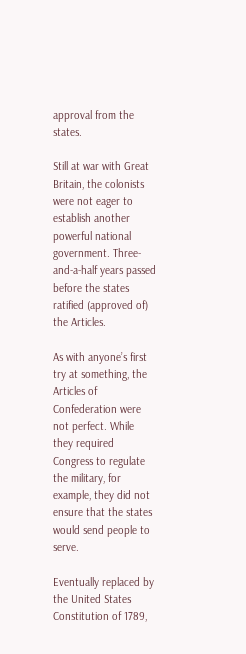approval from the states.

Still at war with Great Britain, the colonists were not eager to establish another powerful national government. Three-and-a-half years passed before the states ratified (approved of) the Articles.

As with anyone’s first try at something, the Articles of Confederation were not perfect. While they required Congress to regulate the military, for example, they did not ensure that the states would send people to serve.

Eventually replaced by the United States Constitution of 1789,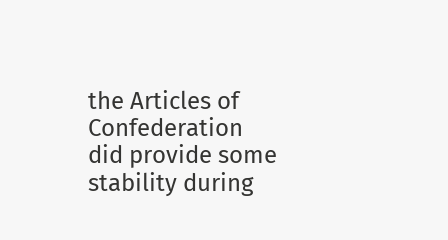the Articles of Confederation did provide some stability during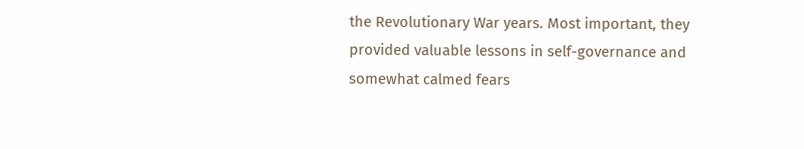the Revolutionary War years. Most important, they provided valuable lessons in self-governance and somewhat calmed fears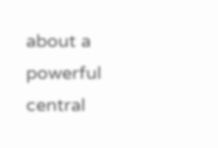about a powerful central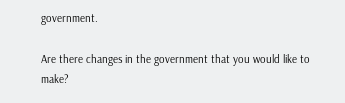government.

Are there changes in the government that you would like to make?